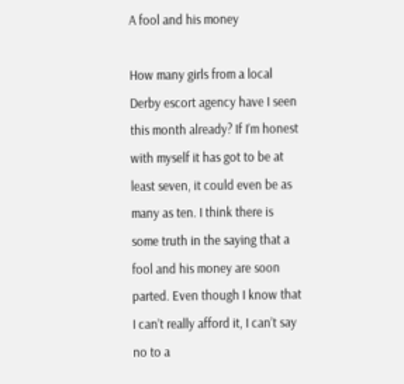A fool and his money

How many girls from a local Derby escort agency have I seen this month already? If I’m honest with myself it has got to be at least seven, it could even be as many as ten. I think there is some truth in the saying that a fool and his money are soon parted. Even though I know that I can’t really afford it, I can’t say no to a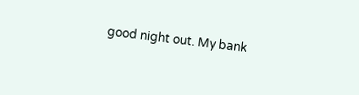good night out. My bank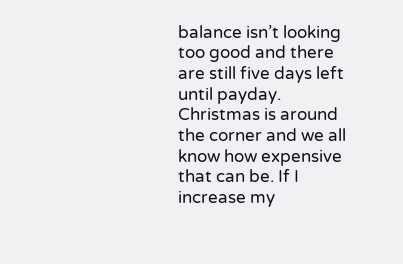balance isn’t looking too good and there are still five days left until payday. Christmas is around the corner and we all know how expensive that can be. If I increase my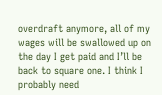overdraft anymore, all of my wages will be swallowed up on the day I get paid and I’ll be back to square one. I think I probably need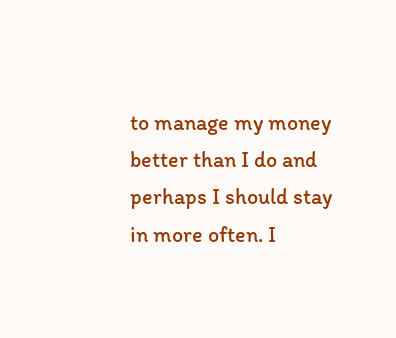to manage my money better than I do and perhaps I should stay in more often. I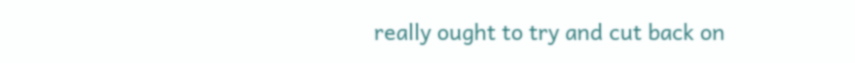really ought to try and cut back on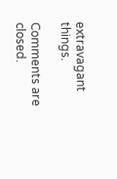extravagant things.

Comments are closed.